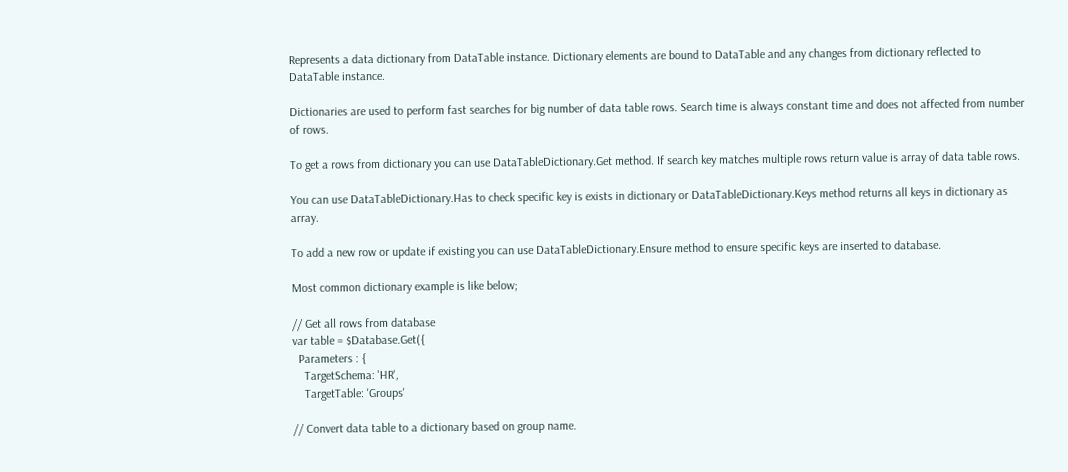Represents a data dictionary from DataTable instance. Dictionary elements are bound to DataTable and any changes from dictionary reflected to DataTable instance.

Dictionaries are used to perform fast searches for big number of data table rows. Search time is always constant time and does not affected from number of rows.

To get a rows from dictionary you can use DataTableDictionary.Get method. If search key matches multiple rows return value is array of data table rows.

You can use DataTableDictionary.Has to check specific key is exists in dictionary or DataTableDictionary.Keys method returns all keys in dictionary as array.

To add a new row or update if existing you can use DataTableDictionary.Ensure method to ensure specific keys are inserted to database.

Most common dictionary example is like below;

// Get all rows from database
var table = $Database.Get({
  Parameters : {
    TargetSchema: 'HR',
    TargetTable: 'Groups'

// Convert data table to a dictionary based on group name.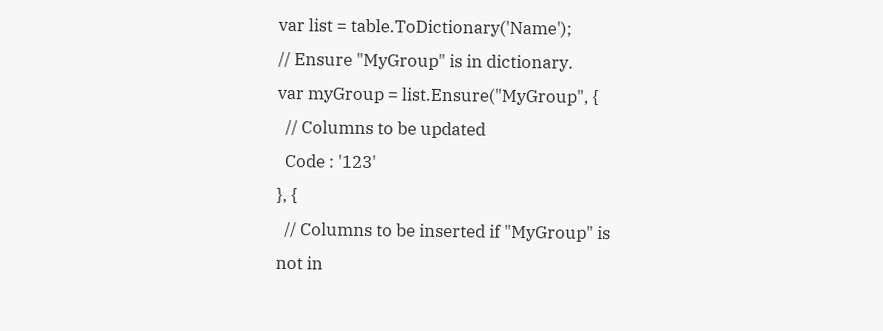var list = table.ToDictionary('Name');
// Ensure "MyGroup" is in dictionary.
var myGroup = list.Ensure("MyGroup", {
  // Columns to be updated
  Code : '123'
}, {
  // Columns to be inserted if "MyGroup" is not in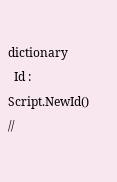dictionary
  Id : Script.NewId()
//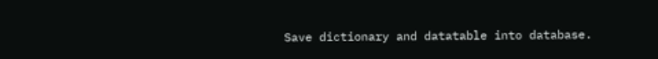Save dictionary and datatable into database.